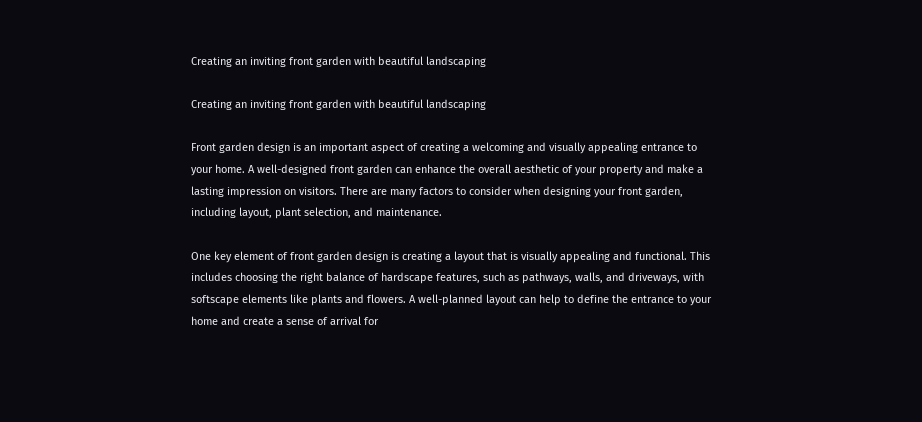Creating an inviting front garden with beautiful landscaping

Creating an inviting front garden with beautiful landscaping

Front garden design is an important aspect of creating a welcoming and visually appealing entrance to your home. A well-designed front garden can enhance the overall aesthetic of your property and make a lasting impression on visitors. There are many factors to consider when designing your front garden, including layout, plant selection, and maintenance.

One key element of front garden design is creating a layout that is visually appealing and functional. This includes choosing the right balance of hardscape features, such as pathways, walls, and driveways, with softscape elements like plants and flowers. A well-planned layout can help to define the entrance to your home and create a sense of arrival for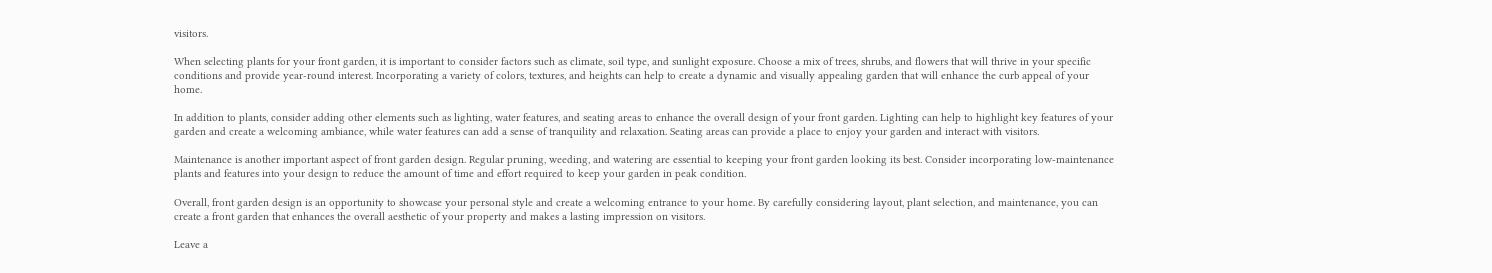visitors.

When selecting plants for your front garden, it is important to consider factors such as climate, soil type, and sunlight exposure. Choose a mix of trees, shrubs, and flowers that will thrive in your specific conditions and provide year-round interest. Incorporating a variety of colors, textures, and heights can help to create a dynamic and visually appealing garden that will enhance the curb appeal of your home.

In addition to plants, consider adding other elements such as lighting, water features, and seating areas to enhance the overall design of your front garden. Lighting can help to highlight key features of your garden and create a welcoming ambiance, while water features can add a sense of tranquility and relaxation. Seating areas can provide a place to enjoy your garden and interact with visitors.

Maintenance is another important aspect of front garden design. Regular pruning, weeding, and watering are essential to keeping your front garden looking its best. Consider incorporating low-maintenance plants and features into your design to reduce the amount of time and effort required to keep your garden in peak condition.

Overall, front garden design is an opportunity to showcase your personal style and create a welcoming entrance to your home. By carefully considering layout, plant selection, and maintenance, you can create a front garden that enhances the overall aesthetic of your property and makes a lasting impression on visitors.

Leave a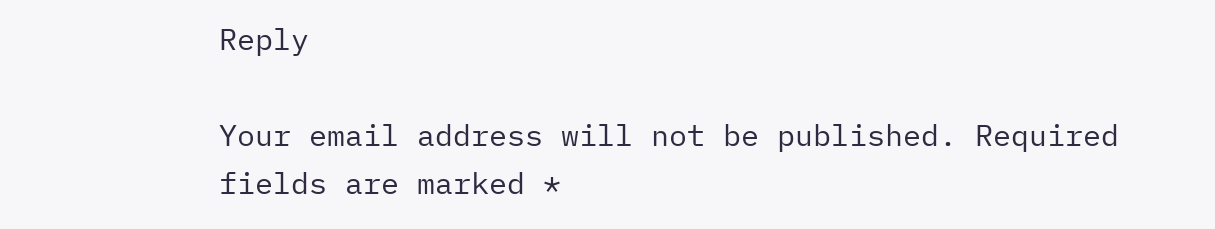Reply

Your email address will not be published. Required fields are marked *